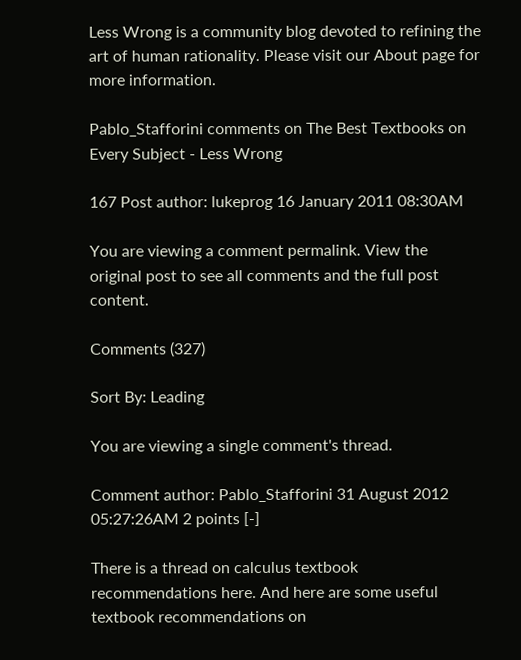Less Wrong is a community blog devoted to refining the art of human rationality. Please visit our About page for more information.

Pablo_Stafforini comments on The Best Textbooks on Every Subject - Less Wrong

167 Post author: lukeprog 16 January 2011 08:30AM

You are viewing a comment permalink. View the original post to see all comments and the full post content.

Comments (327)

Sort By: Leading

You are viewing a single comment's thread.

Comment author: Pablo_Stafforini 31 August 2012 05:27:26AM 2 points [-]

There is a thread on calculus textbook recommendations here. And here are some useful textbook recommendations on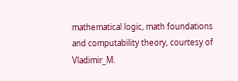mathematical logic, math foundations and computability theory, courtesy of Vladimir_M.